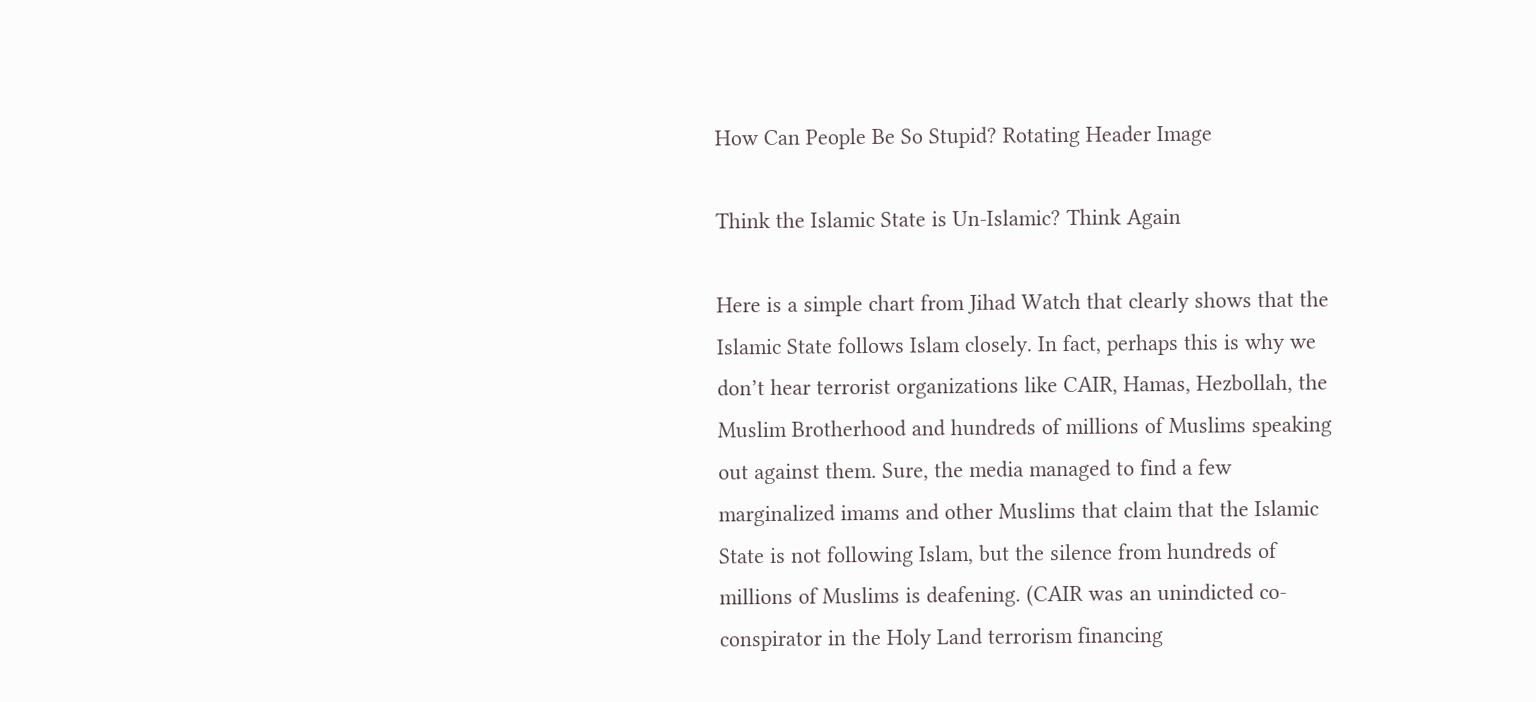How Can People Be So Stupid? Rotating Header Image

Think the Islamic State is Un-Islamic? Think Again

Here is a simple chart from Jihad Watch that clearly shows that the Islamic State follows Islam closely. In fact, perhaps this is why we don’t hear terrorist organizations like CAIR, Hamas, Hezbollah, the Muslim Brotherhood and hundreds of millions of Muslims speaking out against them. Sure, the media managed to find a few marginalized imams and other Muslims that claim that the Islamic State is not following Islam, but the silence from hundreds of millions of Muslims is deafening. (CAIR was an unindicted co-conspirator in the Holy Land terrorism financing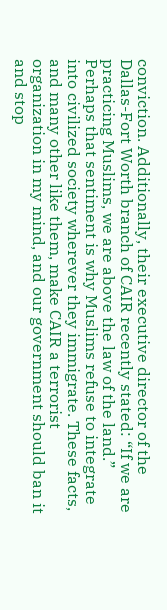conviction. Additionally, their executive director of the Dallas-Fort Worth branch of CAIR recently stated: “If we are practicing Muslims, we are above the law of the land.” Perhaps that sentiment is why Muslims refuse to integrate into civilized society wherever they immigrate. These facts, and many other like them, make CAIR a terrorist organization in my mind, and our government should ban it and stop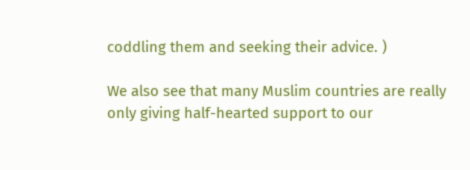coddling them and seeking their advice. )

We also see that many Muslim countries are really only giving half-hearted support to our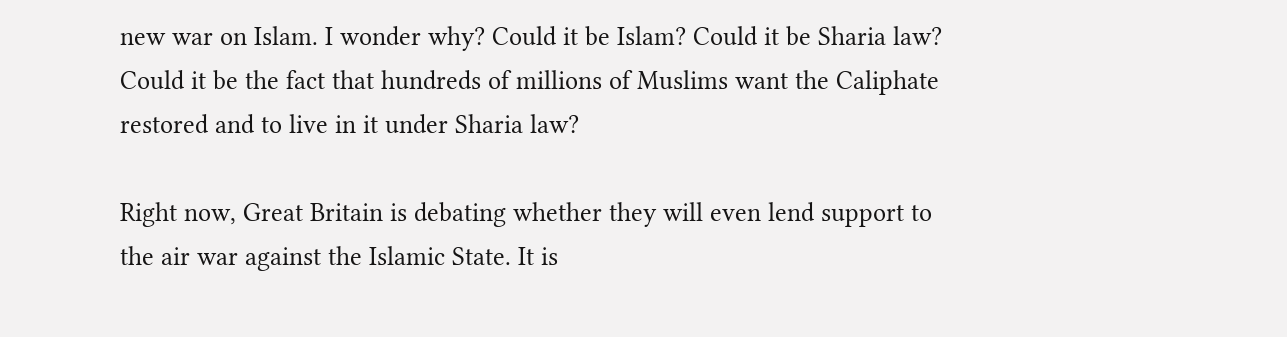new war on Islam. I wonder why? Could it be Islam? Could it be Sharia law? Could it be the fact that hundreds of millions of Muslims want the Caliphate restored and to live in it under Sharia law?

Right now, Great Britain is debating whether they will even lend support to the air war against the Islamic State. It is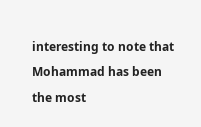interesting to note that Mohammad has been the most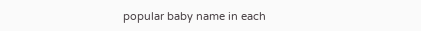popular baby name in each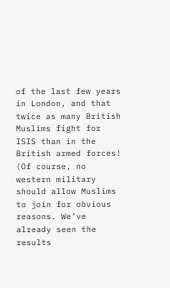of the last few years in London, and that twice as many British Muslims fight for ISIS than in the British armed forces!  (Of course, no western military should allow Muslims to join for obvious reasons. We’ve already seen the results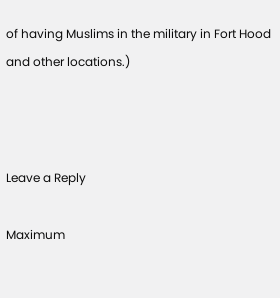of having Muslims in the military in Fort Hood and other locations.)



Leave a Reply

Maximum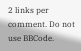2 links per comment. Do not use BBCode.